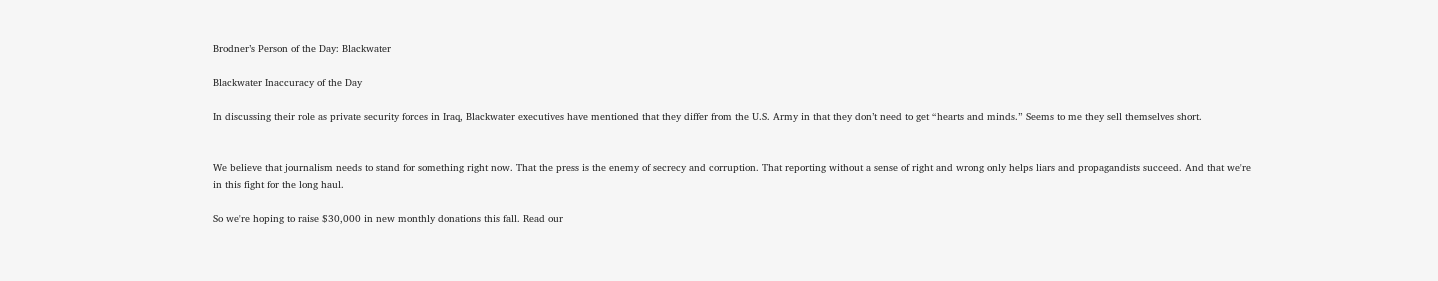Brodner’s Person of the Day: Blackwater

Blackwater Inaccuracy of the Day

In discussing their role as private security forces in Iraq, Blackwater executives have mentioned that they differ from the U.S. Army in that they don’t need to get “hearts and minds.” Seems to me they sell themselves short.


We believe that journalism needs to stand for something right now. That the press is the enemy of secrecy and corruption. That reporting without a sense of right and wrong only helps liars and propagandists succeed. And that we're in this fight for the long haul.

So we're hoping to raise $30,000 in new monthly donations this fall. Read our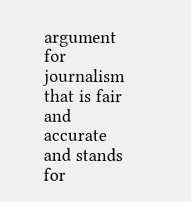argument for journalism that is fair and accurate and stands for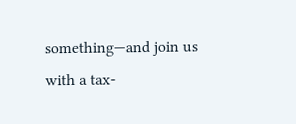something—and join us with a tax-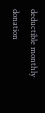deductible monthly donation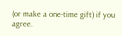(or make a one-time gift) if you agree.